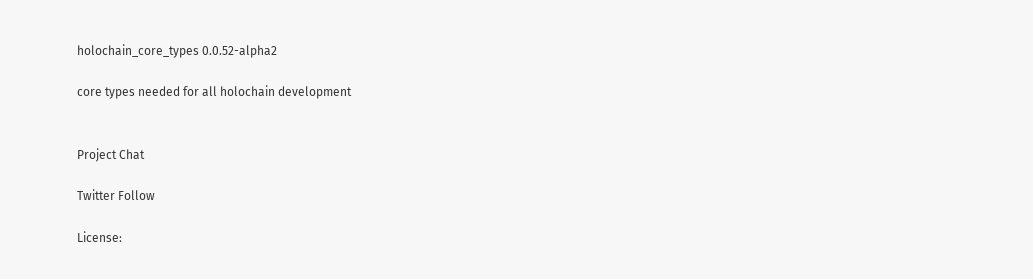holochain_core_types 0.0.52-alpha2

core types needed for all holochain development


Project Chat

Twitter Follow

License: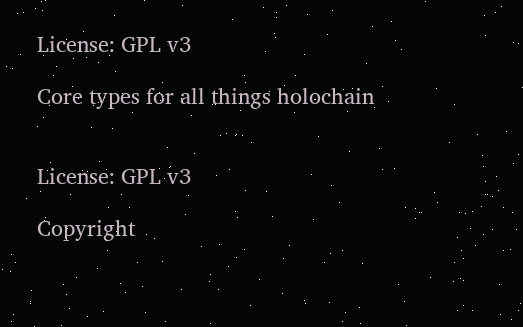License: GPL v3

Core types for all things holochain


License: GPL v3

Copyright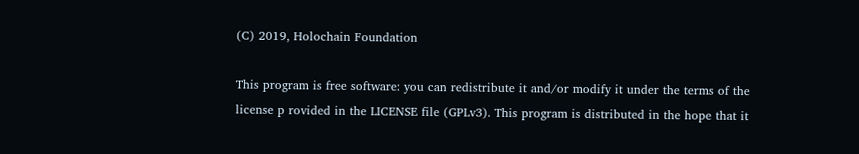(C) 2019, Holochain Foundation

This program is free software: you can redistribute it and/or modify it under the terms of the license p rovided in the LICENSE file (GPLv3). This program is distributed in the hope that it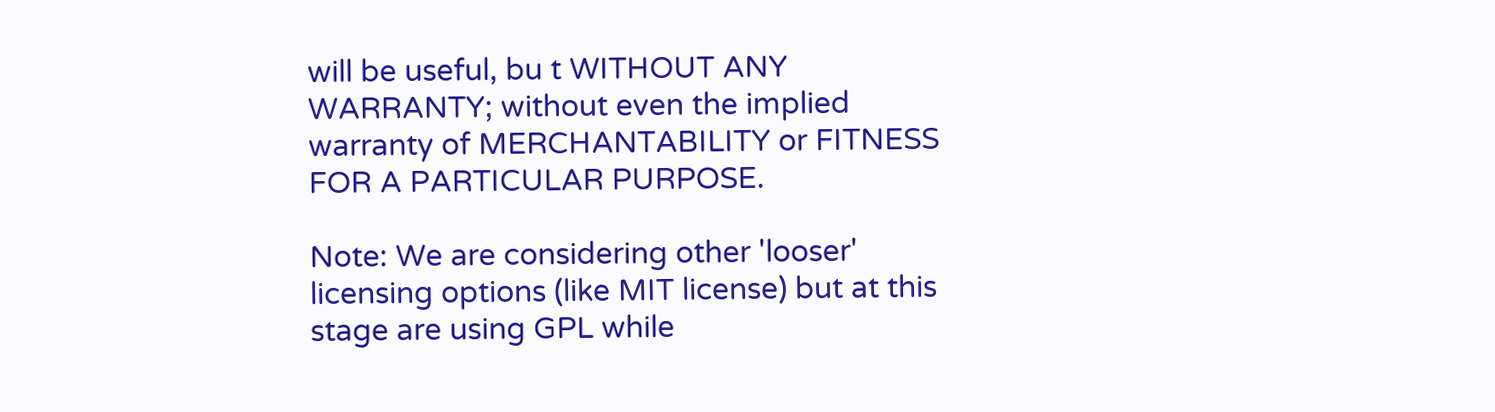will be useful, bu t WITHOUT ANY WARRANTY; without even the implied warranty of MERCHANTABILITY or FITNESS FOR A PARTICULAR PURPOSE.

Note: We are considering other 'looser' licensing options (like MIT license) but at this stage are using GPL while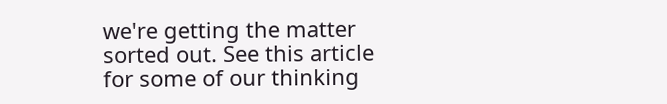we're getting the matter sorted out. See this article for some of our thinking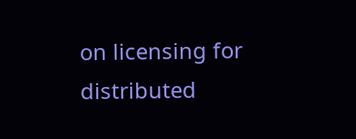on licensing for distributed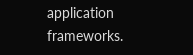application frameworks.